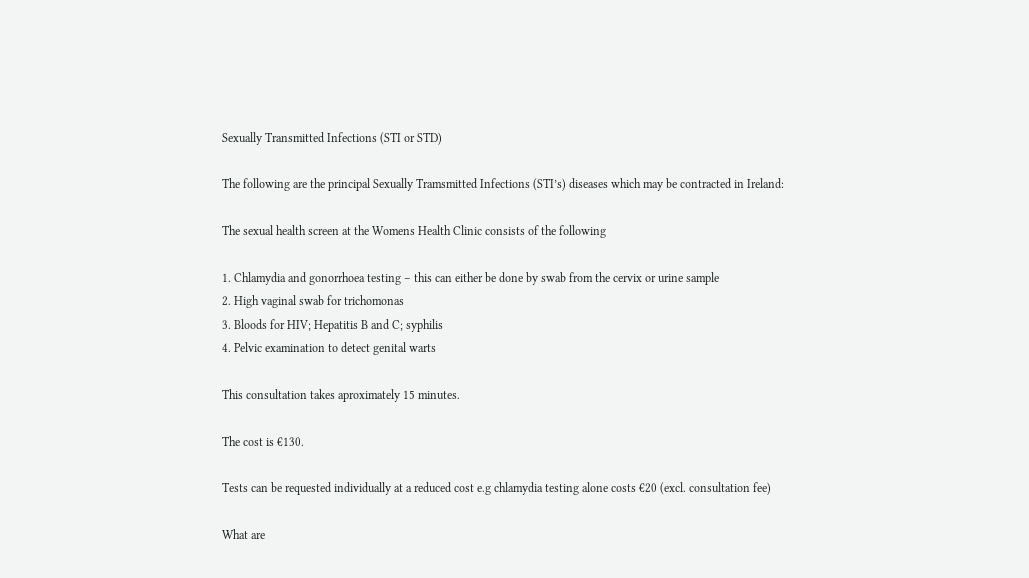Sexually Transmitted Infections (STI or STD)

The following are the principal Sexually Tramsmitted Infections (STI’s) diseases which may be contracted in Ireland:

The sexual health screen at the Womens Health Clinic consists of the following

1. Chlamydia and gonorrhoea testing – this can either be done by swab from the cervix or urine sample
2. High vaginal swab for trichomonas
3. Bloods for HIV; Hepatitis B and C; syphilis
4. Pelvic examination to detect genital warts

This consultation takes aproximately 15 minutes.

The cost is €130.

Tests can be requested individually at a reduced cost e.g chlamydia testing alone costs €20 (excl. consultation fee)

What are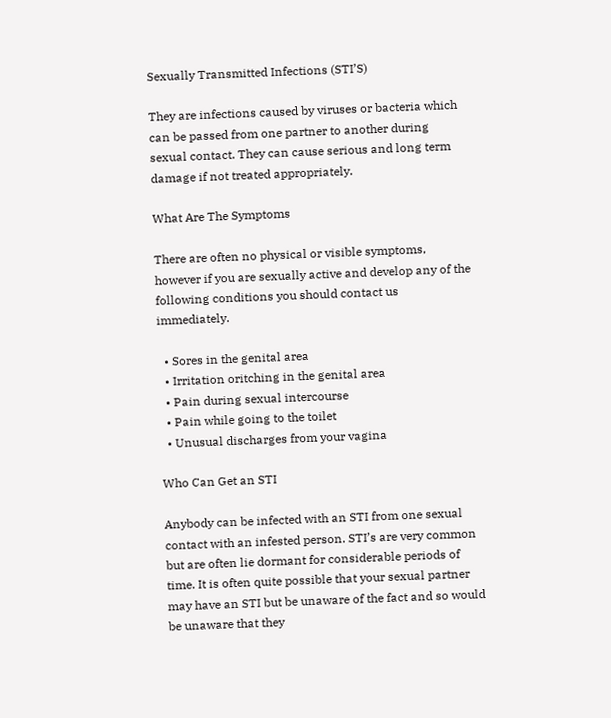Sexually Transmitted Infections (STI’S)

They are infections caused by viruses or bacteria which can be passed from one partner to another during sexual contact. They can cause serious and long term damage if not treated appropriately.

What Are The Symptoms

There are often no physical or visible symptoms, however if you are sexually active and develop any of the following conditions you should contact us immediately.

  • Sores in the genital area
  • Irritation oritching in the genital area
  • Pain during sexual intercourse
  • Pain while going to the toilet
  • Unusual discharges from your vagina

Who Can Get an STI

Anybody can be infected with an STI from one sexual contact with an infested person. STI’s are very common but are often lie dormant for considerable periods of time. It is often quite possible that your sexual partner may have an STI but be unaware of the fact and so would be unaware that they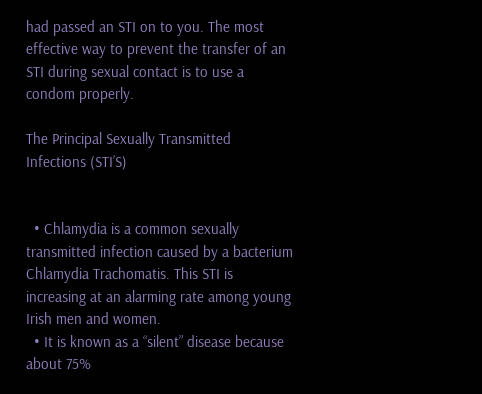had passed an STI on to you. The most effective way to prevent the transfer of an STI during sexual contact is to use a condom properly.

The Principal Sexually Transmitted Infections (STI’S)


  • Chlamydia is a common sexually transmitted infection caused by a bacterium Chlamydia Trachomatis. This STI is increasing at an alarming rate among young Irish men and women.
  • It is known as a “silent” disease because about 75%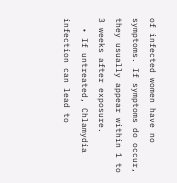of infected women have no symptoms. If symptoms do occur, they usually appear within 1 to 3 weeks after exposure.
  • If untreated, Chlamydia infection can lead to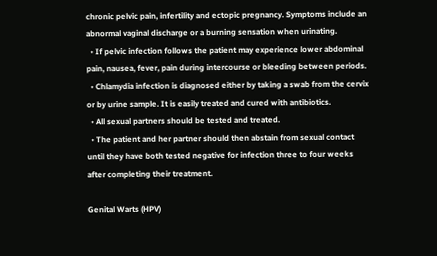chronic pelvic pain, infertility and ectopic pregnancy. Symptoms include an abnormal vaginal discharge or a burning sensation when urinating.
  • If pelvic infection follows the patient may experience lower abdominal pain, nausea, fever, pain during intercourse or bleeding between periods.
  • Chlamydia infection is diagnosed either by taking a swab from the cervix or by urine sample. It is easily treated and cured with antibiotics.
  • All sexual partners should be tested and treated.
  • The patient and her partner should then abstain from sexual contact until they have both tested negative for infection three to four weeks after completing their treatment.

Genital Warts (HPV)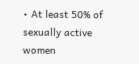• At least 50% of sexually active women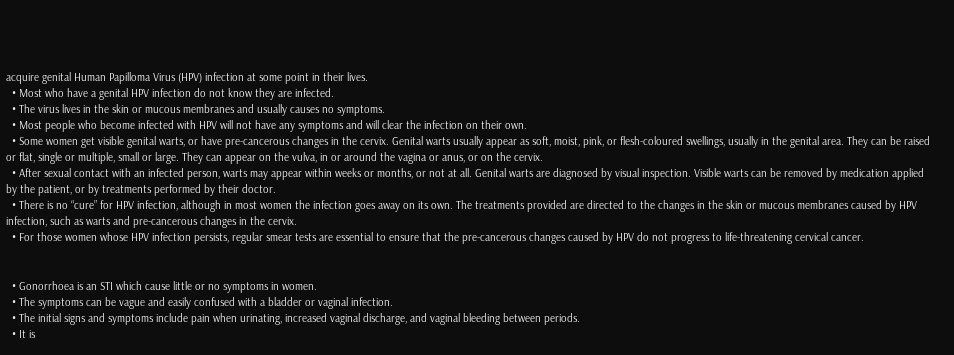acquire genital Human Papilloma Virus (HPV) infection at some point in their lives.
  • Most who have a genital HPV infection do not know they are infected.
  • The virus lives in the skin or mucous membranes and usually causes no symptoms.
  • Most people who become infected with HPV will not have any symptoms and will clear the infection on their own.
  • Some women get visible genital warts, or have pre-cancerous changes in the cervix. Genital warts usually appear as soft, moist, pink, or flesh-coloured swellings, usually in the genital area. They can be raised or flat, single or multiple, small or large. They can appear on the vulva, in or around the vagina or anus, or on the cervix.
  • After sexual contact with an infected person, warts may appear within weeks or months, or not at all. Genital warts are diagnosed by visual inspection. Visible warts can be removed by medication applied by the patient, or by treatments performed by their doctor.
  • There is no “cure” for HPV infection, although in most women the infection goes away on its own. The treatments provided are directed to the changes in the skin or mucous membranes caused by HPV infection, such as warts and pre-cancerous changes in the cervix.
  • For those women whose HPV infection persists, regular smear tests are essential to ensure that the pre-cancerous changes caused by HPV do not progress to life-threatening cervical cancer.


  • Gonorrhoea is an STI which cause little or no symptoms in women.
  • The symptoms can be vague and easily confused with a bladder or vaginal infection.
  • The initial signs and symptoms include pain when urinating, increased vaginal discharge, and vaginal bleeding between periods.
  • It is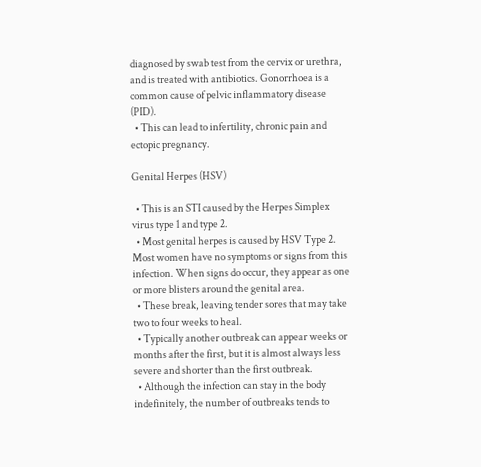diagnosed by swab test from the cervix or urethra, and is treated with antibiotics. Gonorrhoea is a common cause of pelvic inflammatory disease (PID).
  • This can lead to infertility, chronic pain and ectopic pregnancy.

Genital Herpes (HSV)

  • This is an STI caused by the Herpes Simplex virus type 1 and type 2.
  • Most genital herpes is caused by HSV Type 2. Most women have no symptoms or signs from this infection. When signs do occur, they appear as one or more blisters around the genital area.
  • These break, leaving tender sores that may take two to four weeks to heal.
  • Typically another outbreak can appear weeks or months after the first, but it is almost always less severe and shorter than the first outbreak.
  • Although the infection can stay in the body indefinitely, the number of outbreaks tends to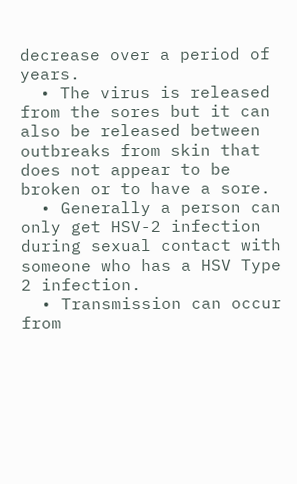decrease over a period of years.
  • The virus is released from the sores but it can also be released between outbreaks from skin that does not appear to be broken or to have a sore.
  • Generally a person can only get HSV-2 infection during sexual contact with someone who has a HSV Type 2 infection.
  • Transmission can occur from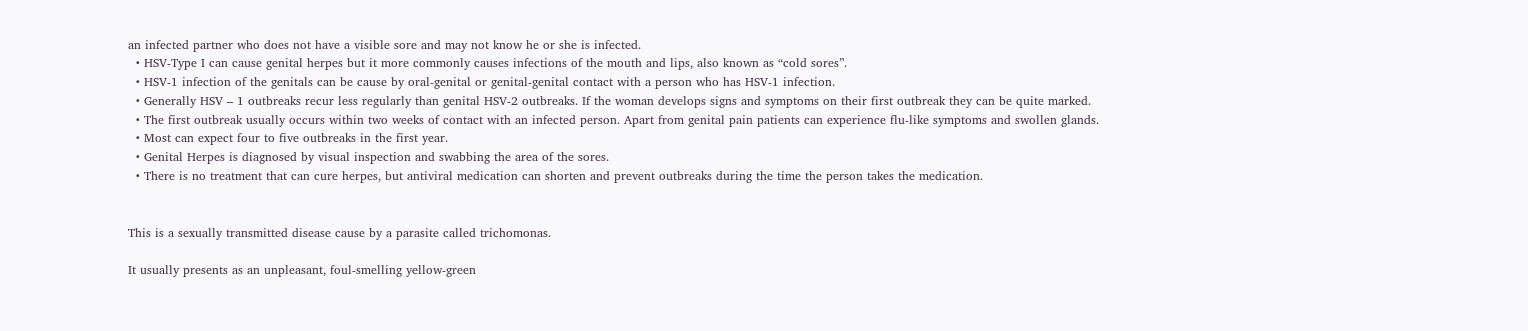an infected partner who does not have a visible sore and may not know he or she is infected.
  • HSV-Type I can cause genital herpes but it more commonly causes infections of the mouth and lips, also known as “cold sores”.
  • HSV-1 infection of the genitals can be cause by oral-genital or genital-genital contact with a person who has HSV-1 infection.
  • Generally HSV – 1 outbreaks recur less regularly than genital HSV-2 outbreaks. If the woman develops signs and symptoms on their first outbreak they can be quite marked.
  • The first outbreak usually occurs within two weeks of contact with an infected person. Apart from genital pain patients can experience flu-like symptoms and swollen glands.
  • Most can expect four to five outbreaks in the first year.
  • Genital Herpes is diagnosed by visual inspection and swabbing the area of the sores.
  • There is no treatment that can cure herpes, but antiviral medication can shorten and prevent outbreaks during the time the person takes the medication.


This is a sexually transmitted disease cause by a parasite called trichomonas.

It usually presents as an unpleasant, foul-smelling yellow-green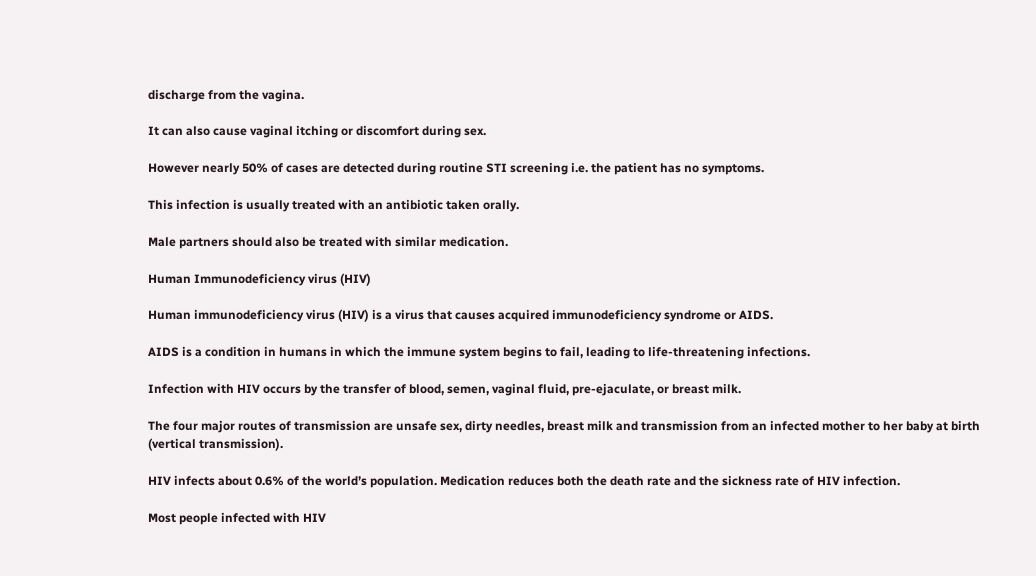discharge from the vagina.

It can also cause vaginal itching or discomfort during sex.

However nearly 50% of cases are detected during routine STI screening i.e. the patient has no symptoms.

This infection is usually treated with an antibiotic taken orally.

Male partners should also be treated with similar medication.

Human Immunodeficiency virus (HIV)

Human immunodeficiency virus (HIV) is a virus that causes acquired immunodeficiency syndrome or AIDS.

AIDS is a condition in humans in which the immune system begins to fail, leading to life-threatening infections.

Infection with HIV occurs by the transfer of blood, semen, vaginal fluid, pre-ejaculate, or breast milk.

The four major routes of transmission are unsafe sex, dirty needles, breast milk and transmission from an infected mother to her baby at birth (vertical transmission).

HIV infects about 0.6% of the world’s population. Medication reduces both the death rate and the sickness rate of HIV infection.

Most people infected with HIV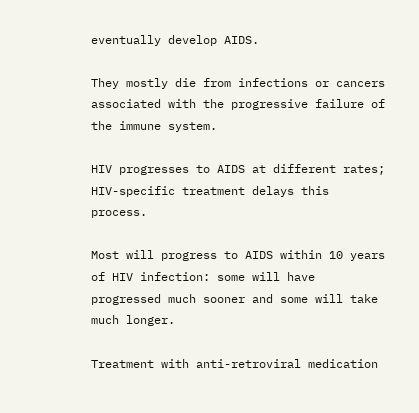eventually develop AIDS.

They mostly die from infections or cancers associated with the progressive failure of the immune system.

HIV progresses to AIDS at different rates; HIV-specific treatment delays this process.

Most will progress to AIDS within 10 years of HIV infection: some will have progressed much sooner and some will take much longer.

Treatment with anti-retroviral medication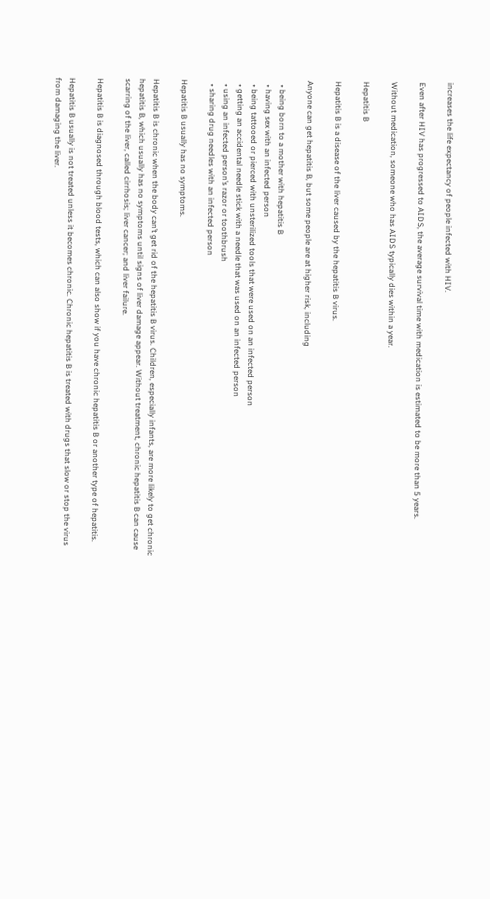increases the life expectancy of people infected with HIV.

Even after HIV has progressed to AIDS, the average survival time with medication is estimated to be more than 5 years.

Without medication, someone who has AIDS typically dies within a year.

Hepatitis B

Hepatitis B is a disease of the liver caused by the hepatitis B virus.

Anyone can get hepatitis B, but some people are at higher risk, including

  • being born to a mother with hepatitis B
  • having sex with an infected person
  • being tattooed or pierced with unsterilized tools that were used on an infected person
  • getting an accidental needle stick with a needle that was used on an infected person
  • using an infected person’s razor or toothbrush
  • sharing drug needles with an infected person

Hepatitis B usually has no symptoms.

Hepatitis B is chronic when the body can’t get rid of the hepatitis B virus. Children, especially infants, are more likely to get chronic hepatitis B, which usually has no symptoms until signs of liver damage appear. Without treatment, chronic hepatitis B can cause scarring of the liver, called cirrhosis; liver cancer; and liver failure.

Hepatitis B is diagnosed through blood tests, which can also show if you have chronic hepatitis B or another type of hepatitis.

Hepatitis B usually is not treated unless it becomes chronic. Chronic hepatitis B is treated with drugs that slow or stop the virus from damaging the liver.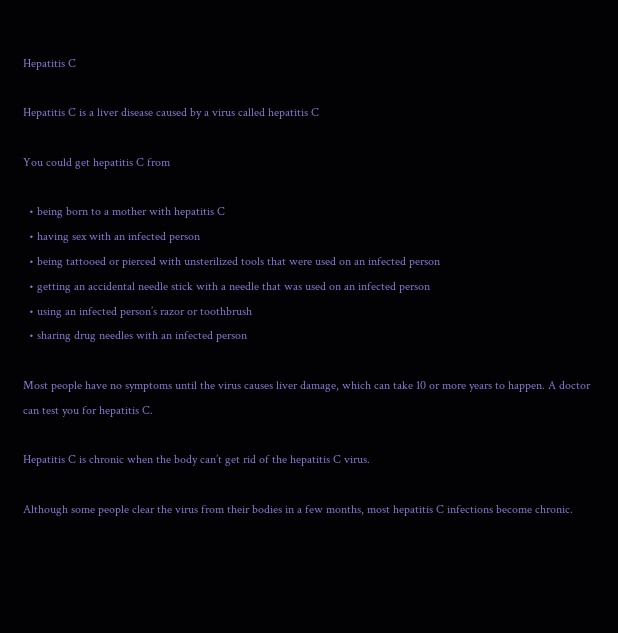Hepatitis C

Hepatitis C is a liver disease caused by a virus called hepatitis C

You could get hepatitis C from

  • being born to a mother with hepatitis C
  • having sex with an infected person
  • being tattooed or pierced with unsterilized tools that were used on an infected person
  • getting an accidental needle stick with a needle that was used on an infected person
  • using an infected person’s razor or toothbrush
  • sharing drug needles with an infected person

Most people have no symptoms until the virus causes liver damage, which can take 10 or more years to happen. A doctor can test you for hepatitis C.

Hepatitis C is chronic when the body can’t get rid of the hepatitis C virus.

Although some people clear the virus from their bodies in a few months, most hepatitis C infections become chronic.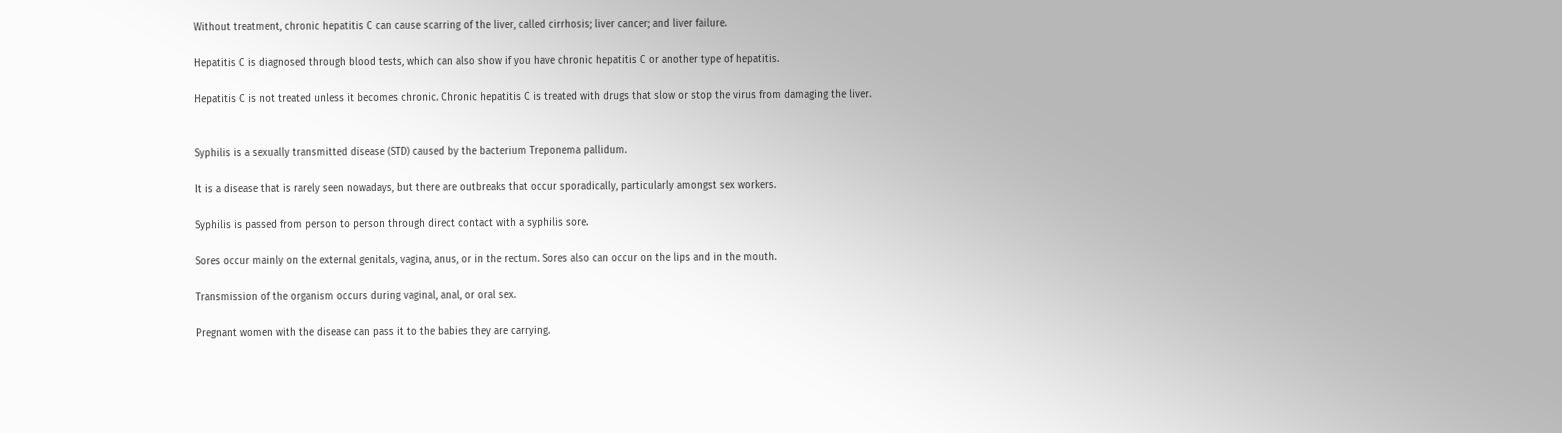Without treatment, chronic hepatitis C can cause scarring of the liver, called cirrhosis; liver cancer; and liver failure.

Hepatitis C is diagnosed through blood tests, which can also show if you have chronic hepatitis C or another type of hepatitis.

Hepatitis C is not treated unless it becomes chronic. Chronic hepatitis C is treated with drugs that slow or stop the virus from damaging the liver.


Syphilis is a sexually transmitted disease (STD) caused by the bacterium Treponema pallidum.

It is a disease that is rarely seen nowadays, but there are outbreaks that occur sporadically, particularly amongst sex workers.

Syphilis is passed from person to person through direct contact with a syphilis sore.

Sores occur mainly on the external genitals, vagina, anus, or in the rectum. Sores also can occur on the lips and in the mouth.

Transmission of the organism occurs during vaginal, anal, or oral sex.

Pregnant women with the disease can pass it to the babies they are carrying.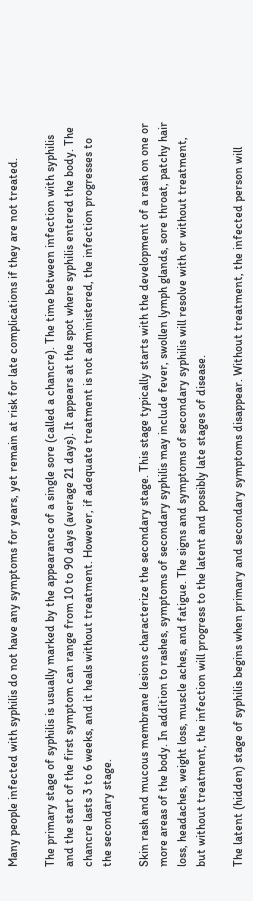Many people infected with syphilis do not have any symptoms for years, yet remain at risk for late complications if they are not treated.

The primary stage of syphilis is usually marked by the appearance of a single sore (called a chancre). The time between infection with syphilis and the start of the first symptom can range from 10 to 90 days (average 21 days). It appears at the spot where syphilis entered the body. The chancre lasts 3 to 6 weeks, and it heals without treatment. However, if adequate treatment is not administered, the infection progresses to the secondary stage.

Skin rash and mucous membrane lesions characterize the secondary stage. This stage typically starts with the development of a rash on one or more areas of the body. In addition to rashes, symptoms of secondary syphilis may include fever, swollen lymph glands, sore throat, patchy hair loss, headaches, weight loss, muscle aches, and fatigue. The signs and symptoms of secondary syphilis will resolve with or without treatment, but without treatment, the infection will progress to the latent and possibly late stages of disease.

The latent (hidden) stage of syphilis begins when primary and secondary symptoms disappear. Without treatment, the infected person will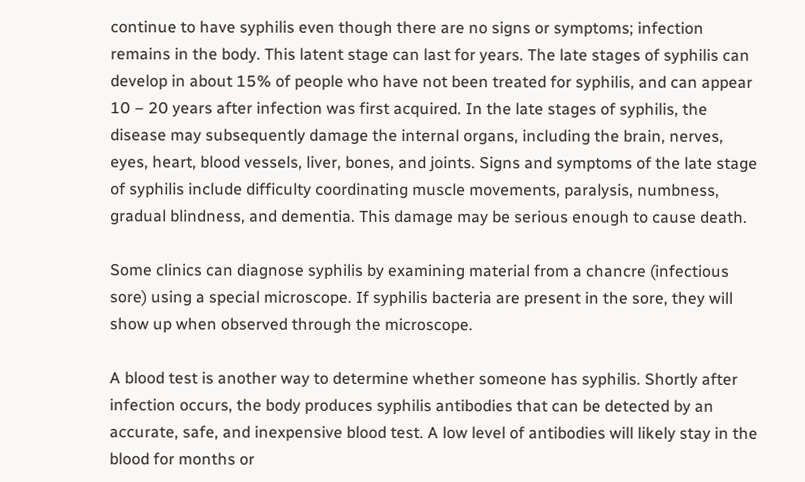continue to have syphilis even though there are no signs or symptoms; infection remains in the body. This latent stage can last for years. The late stages of syphilis can develop in about 15% of people who have not been treated for syphilis, and can appear 10 – 20 years after infection was first acquired. In the late stages of syphilis, the disease may subsequently damage the internal organs, including the brain, nerves, eyes, heart, blood vessels, liver, bones, and joints. Signs and symptoms of the late stage of syphilis include difficulty coordinating muscle movements, paralysis, numbness, gradual blindness, and dementia. This damage may be serious enough to cause death.

Some clinics can diagnose syphilis by examining material from a chancre (infectious sore) using a special microscope. If syphilis bacteria are present in the sore, they will show up when observed through the microscope.

A blood test is another way to determine whether someone has syphilis. Shortly after infection occurs, the body produces syphilis antibodies that can be detected by an accurate, safe, and inexpensive blood test. A low level of antibodies will likely stay in the blood for months or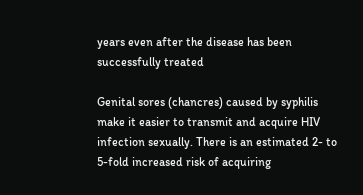years even after the disease has been successfully treated

Genital sores (chancres) caused by syphilis make it easier to transmit and acquire HIV infection sexually. There is an estimated 2- to 5-fold increased risk of acquiring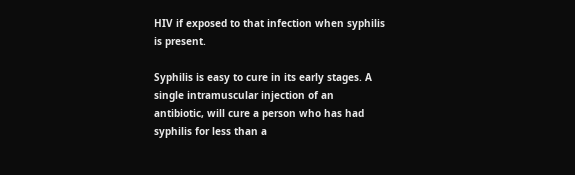HIV if exposed to that infection when syphilis is present.

Syphilis is easy to cure in its early stages. A single intramuscular injection of an antibiotic, will cure a person who has had syphilis for less than a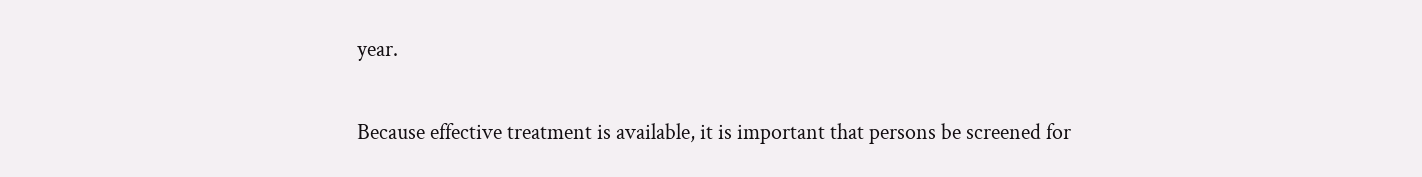year.

Because effective treatment is available, it is important that persons be screened for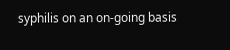syphilis on an on-going basis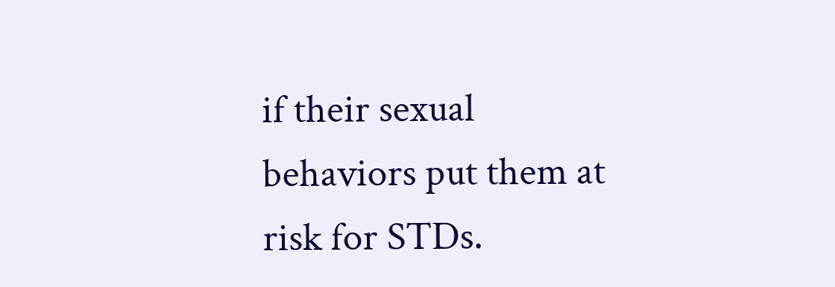if their sexual behaviors put them at risk for STDs.